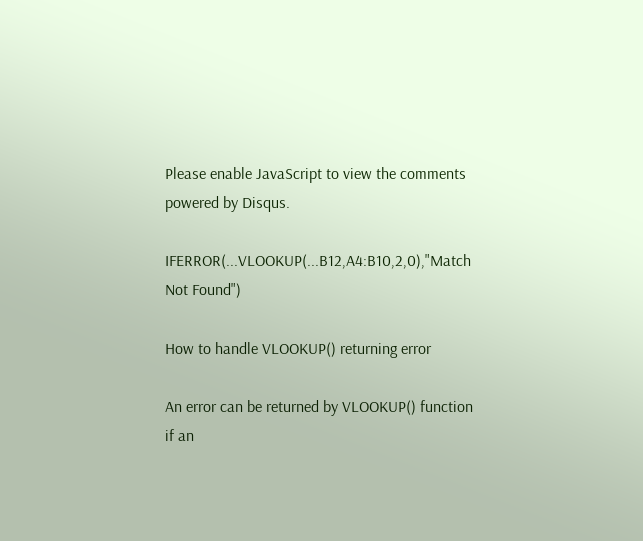Please enable JavaScript to view the comments powered by Disqus.

IFERROR(...VLOOKUP(...B12,A4:B10,2,0),"Match Not Found")

How to handle VLOOKUP() returning error

An error can be returned by VLOOKUP() function if an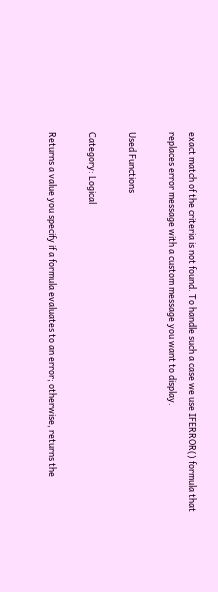exact match of the criteria is not found. To handle such a case we use IFERROR() formula that replaces error message with a custom message you want to display.

Used Functions

Category: Logical

Returns a value you specify if a formula evaluates to an error; otherwise, returns the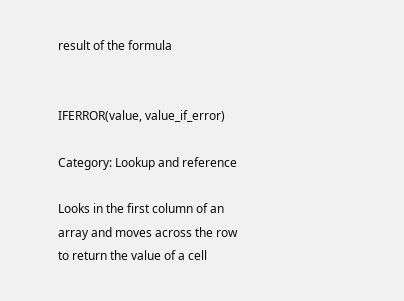result of the formula


IFERROR(value, value_if_error)

Category: Lookup and reference

Looks in the first column of an array and moves across the row to return the value of a cell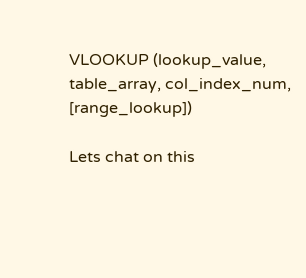VLOOKUP (lookup_value, table_array, col_index_num, [range_lookup])

Lets chat on this